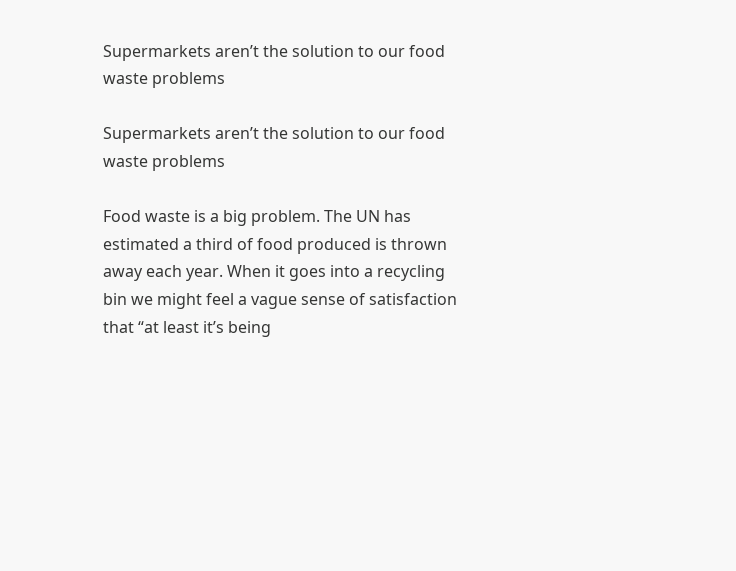Supermarkets aren’t the solution to our food waste problems

Supermarkets aren’t the solution to our food waste problems

Food waste is a big problem. The UN has estimated a third of food produced is thrown away each year. When it goes into a recycling bin we might feel a vague sense of satisfaction that “at least it’s being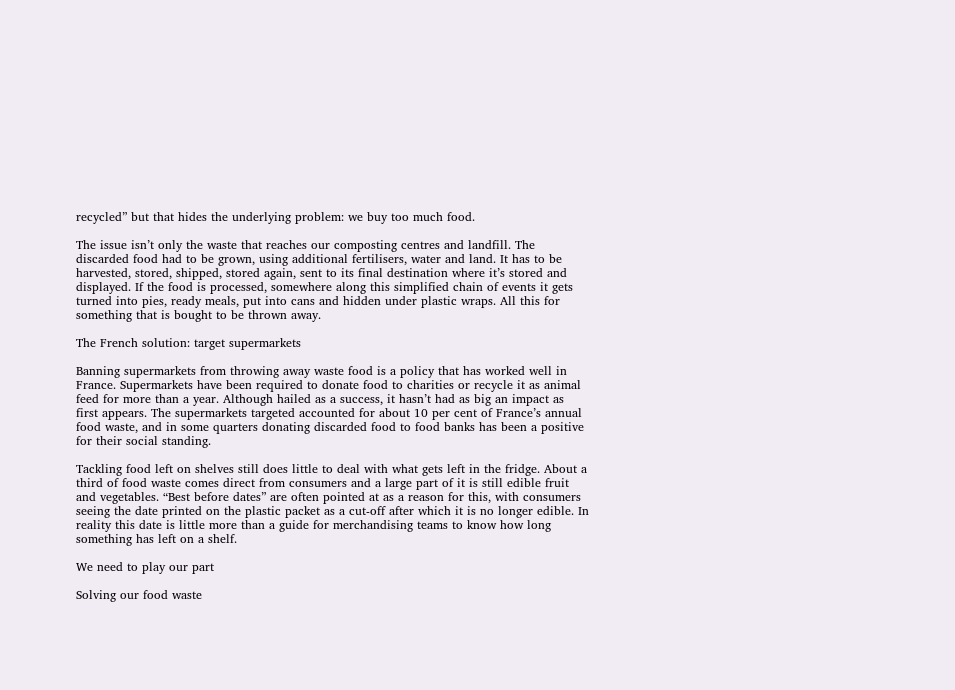recycled” but that hides the underlying problem: we buy too much food.

The issue isn’t only the waste that reaches our composting centres and landfill. The discarded food had to be grown, using additional fertilisers, water and land. It has to be harvested, stored, shipped, stored again, sent to its final destination where it’s stored and displayed. If the food is processed, somewhere along this simplified chain of events it gets turned into pies, ready meals, put into cans and hidden under plastic wraps. All this for something that is bought to be thrown away.

The French solution: target supermarkets

Banning supermarkets from throwing away waste food is a policy that has worked well in France. Supermarkets have been required to donate food to charities or recycle it as animal feed for more than a year. Although hailed as a success, it hasn’t had as big an impact as first appears. The supermarkets targeted accounted for about 10 per cent of France’s annual food waste, and in some quarters donating discarded food to food banks has been a positive for their social standing.

Tackling food left on shelves still does little to deal with what gets left in the fridge. About a third of food waste comes direct from consumers and a large part of it is still edible fruit and vegetables. “Best before dates” are often pointed at as a reason for this, with consumers seeing the date printed on the plastic packet as a cut-off after which it is no longer edible. In reality this date is little more than a guide for merchandising teams to know how long something has left on a shelf.

We need to play our part

Solving our food waste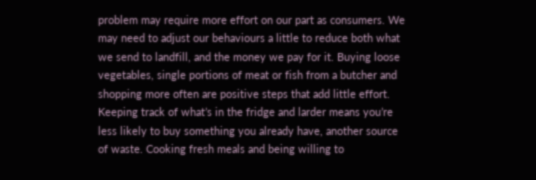problem may require more effort on our part as consumers. We may need to adjust our behaviours a little to reduce both what we send to landfill, and the money we pay for it. Buying loose vegetables, single portions of meat or fish from a butcher and shopping more often are positive steps that add little effort. Keeping track of what’s in the fridge and larder means you’re less likely to buy something you already have, another source of waste. Cooking fresh meals and being willing to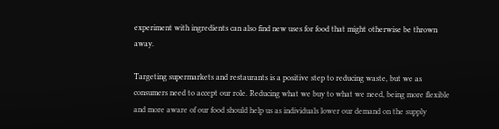experiment with ingredients can also find new uses for food that might otherwise be thrown away.

Targeting supermarkets and restaurants is a positive step to reducing waste, but we as consumers need to accept our role. Reducing what we buy to what we need, being more flexible and more aware of our food should help us as individuals lower our demand on the supply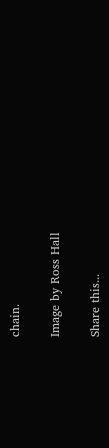chain.

Image by Ross Hall

Share this...